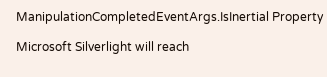ManipulationCompletedEventArgs.IsInertial Property

Microsoft Silverlight will reach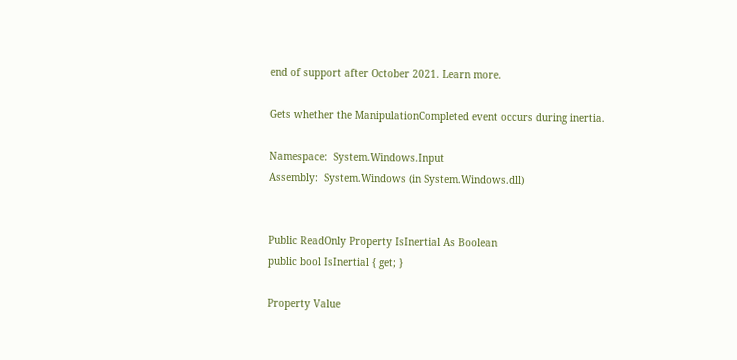end of support after October 2021. Learn more.

Gets whether the ManipulationCompleted event occurs during inertia.

Namespace:  System.Windows.Input
Assembly:  System.Windows (in System.Windows.dll)


Public ReadOnly Property IsInertial As Boolean
public bool IsInertial { get; }

Property Value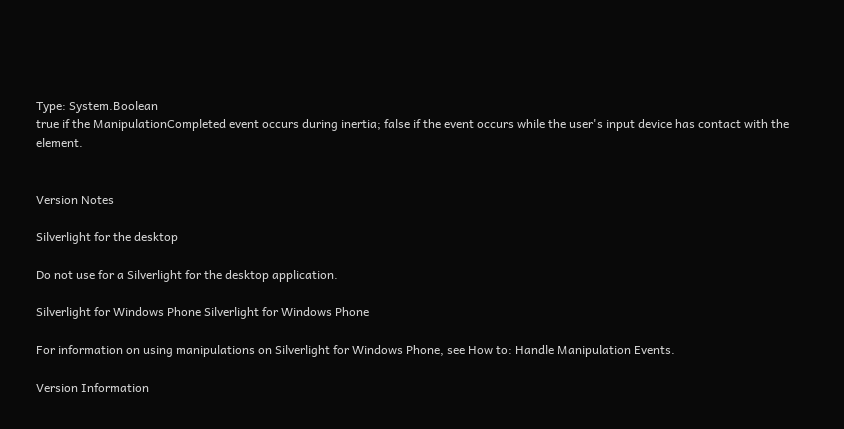Type: System.Boolean
true if the ManipulationCompleted event occurs during inertia; false if the event occurs while the user's input device has contact with the element.


Version Notes

Silverlight for the desktop

Do not use for a Silverlight for the desktop application.

Silverlight for Windows Phone Silverlight for Windows Phone

For information on using manipulations on Silverlight for Windows Phone, see How to: Handle Manipulation Events.

Version Information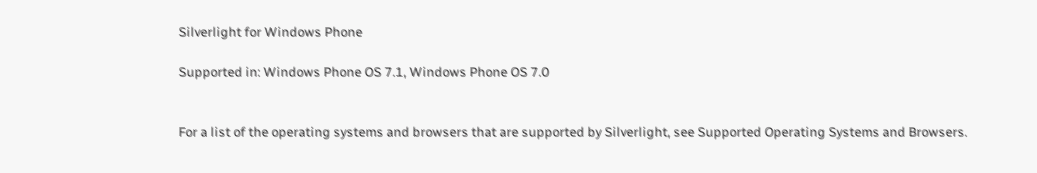Silverlight for Windows Phone

Supported in: Windows Phone OS 7.1, Windows Phone OS 7.0


For a list of the operating systems and browsers that are supported by Silverlight, see Supported Operating Systems and Browsers.